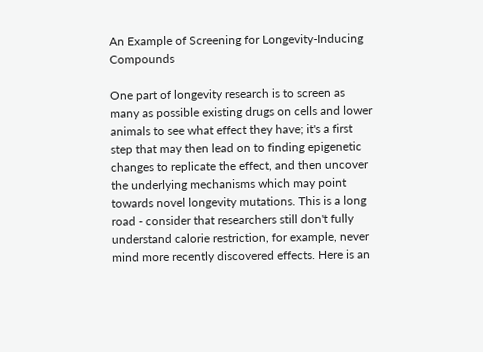An Example of Screening for Longevity-Inducing Compounds

One part of longevity research is to screen as many as possible existing drugs on cells and lower animals to see what effect they have; it's a first step that may then lead on to finding epigenetic changes to replicate the effect, and then uncover the underlying mechanisms which may point towards novel longevity mutations. This is a long road - consider that researchers still don't fully understand calorie restriction, for example, never mind more recently discovered effects. Here is an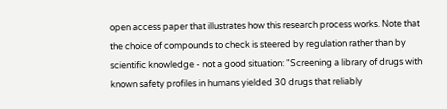open access paper that illustrates how this research process works. Note that the choice of compounds to check is steered by regulation rather than by scientific knowledge - not a good situation: "Screening a library of drugs with known safety profiles in humans yielded 30 drugs that reliably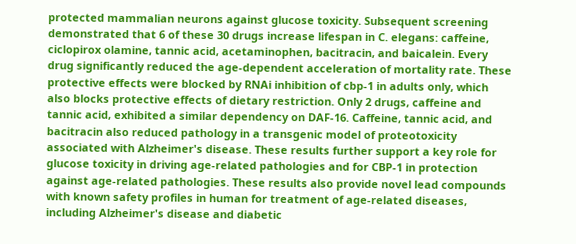protected mammalian neurons against glucose toxicity. Subsequent screening demonstrated that 6 of these 30 drugs increase lifespan in C. elegans: caffeine, ciclopirox olamine, tannic acid, acetaminophen, bacitracin, and baicalein. Every drug significantly reduced the age-dependent acceleration of mortality rate. These protective effects were blocked by RNAi inhibition of cbp-1 in adults only, which also blocks protective effects of dietary restriction. Only 2 drugs, caffeine and tannic acid, exhibited a similar dependency on DAF-16. Caffeine, tannic acid, and bacitracin also reduced pathology in a transgenic model of proteotoxicity associated with Alzheimer's disease. These results further support a key role for glucose toxicity in driving age-related pathologies and for CBP-1 in protection against age-related pathologies. These results also provide novel lead compounds with known safety profiles in human for treatment of age-related diseases, including Alzheimer's disease and diabetic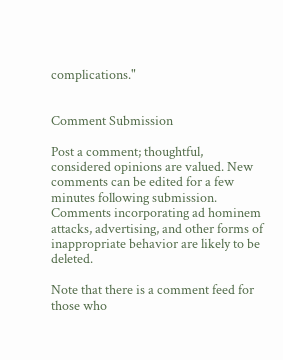complications."


Comment Submission

Post a comment; thoughtful, considered opinions are valued. New comments can be edited for a few minutes following submission. Comments incorporating ad hominem attacks, advertising, and other forms of inappropriate behavior are likely to be deleted.

Note that there is a comment feed for those who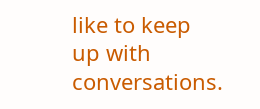like to keep up with conversations.